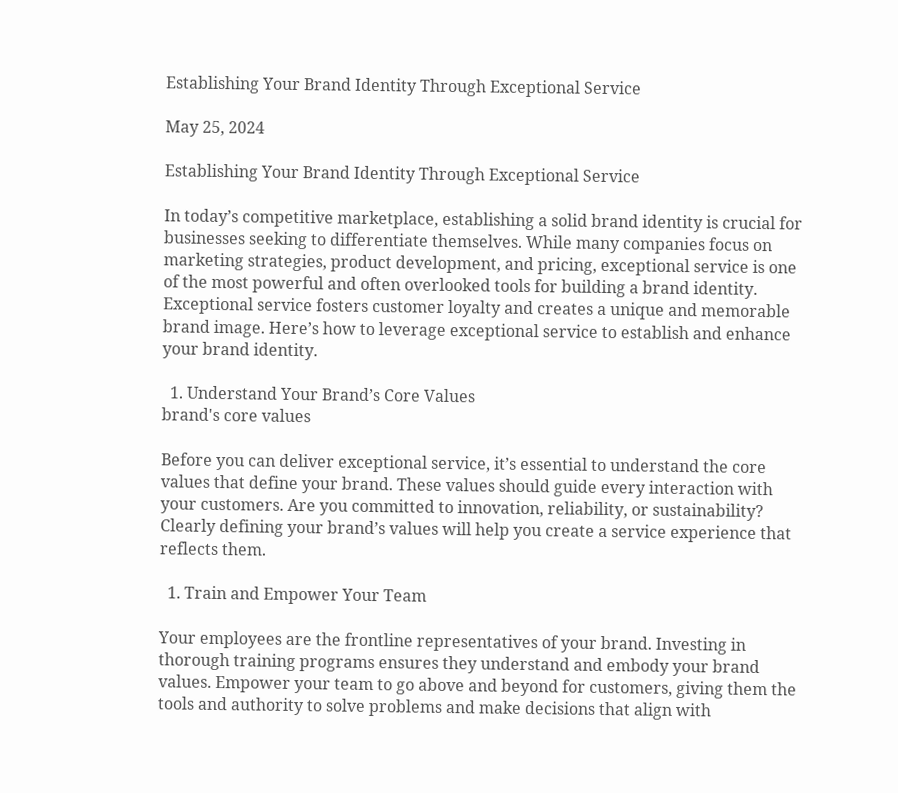Establishing Your Brand Identity Through Exceptional Service

May 25, 2024

Establishing Your Brand Identity Through Exceptional Service

In today’s competitive marketplace, establishing a solid brand identity is crucial for businesses seeking to differentiate themselves. While many companies focus on marketing strategies, product development, and pricing, exceptional service is one of the most powerful and often overlooked tools for building a brand identity. Exceptional service fosters customer loyalty and creates a unique and memorable brand image. Here’s how to leverage exceptional service to establish and enhance your brand identity.

  1. Understand Your Brand’s Core Values
brand's core values

Before you can deliver exceptional service, it’s essential to understand the core values that define your brand. These values should guide every interaction with your customers. Are you committed to innovation, reliability, or sustainability? Clearly defining your brand’s values will help you create a service experience that reflects them.

  1. Train and Empower Your Team

Your employees are the frontline representatives of your brand. Investing in thorough training programs ensures they understand and embody your brand values. Empower your team to go above and beyond for customers, giving them the tools and authority to solve problems and make decisions that align with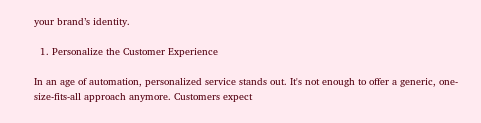your brand’s identity.

  1. Personalize the Customer Experience

In an age of automation, personalized service stands out. It's not enough to offer a generic, one-size-fits-all approach anymore. Customers expect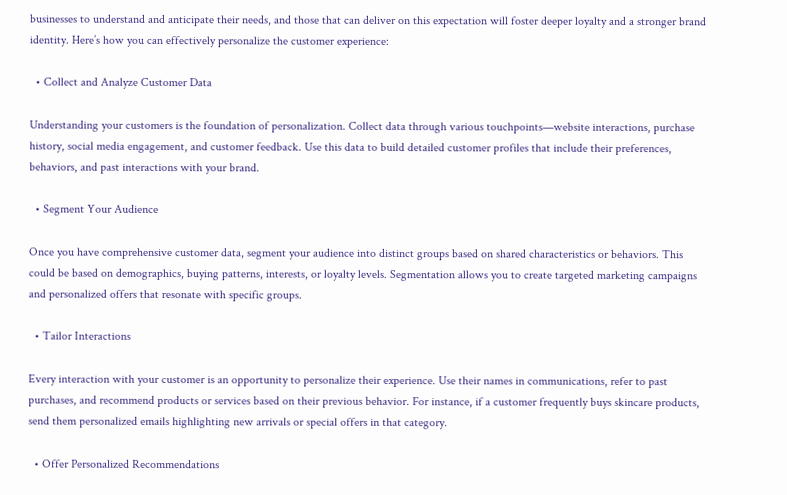businesses to understand and anticipate their needs, and those that can deliver on this expectation will foster deeper loyalty and a stronger brand identity. Here’s how you can effectively personalize the customer experience:

  • Collect and Analyze Customer Data

Understanding your customers is the foundation of personalization. Collect data through various touchpoints—website interactions, purchase history, social media engagement, and customer feedback. Use this data to build detailed customer profiles that include their preferences, behaviors, and past interactions with your brand.

  • Segment Your Audience

Once you have comprehensive customer data, segment your audience into distinct groups based on shared characteristics or behaviors. This could be based on demographics, buying patterns, interests, or loyalty levels. Segmentation allows you to create targeted marketing campaigns and personalized offers that resonate with specific groups.

  • Tailor Interactions

Every interaction with your customer is an opportunity to personalize their experience. Use their names in communications, refer to past purchases, and recommend products or services based on their previous behavior. For instance, if a customer frequently buys skincare products, send them personalized emails highlighting new arrivals or special offers in that category.

  • Offer Personalized Recommendations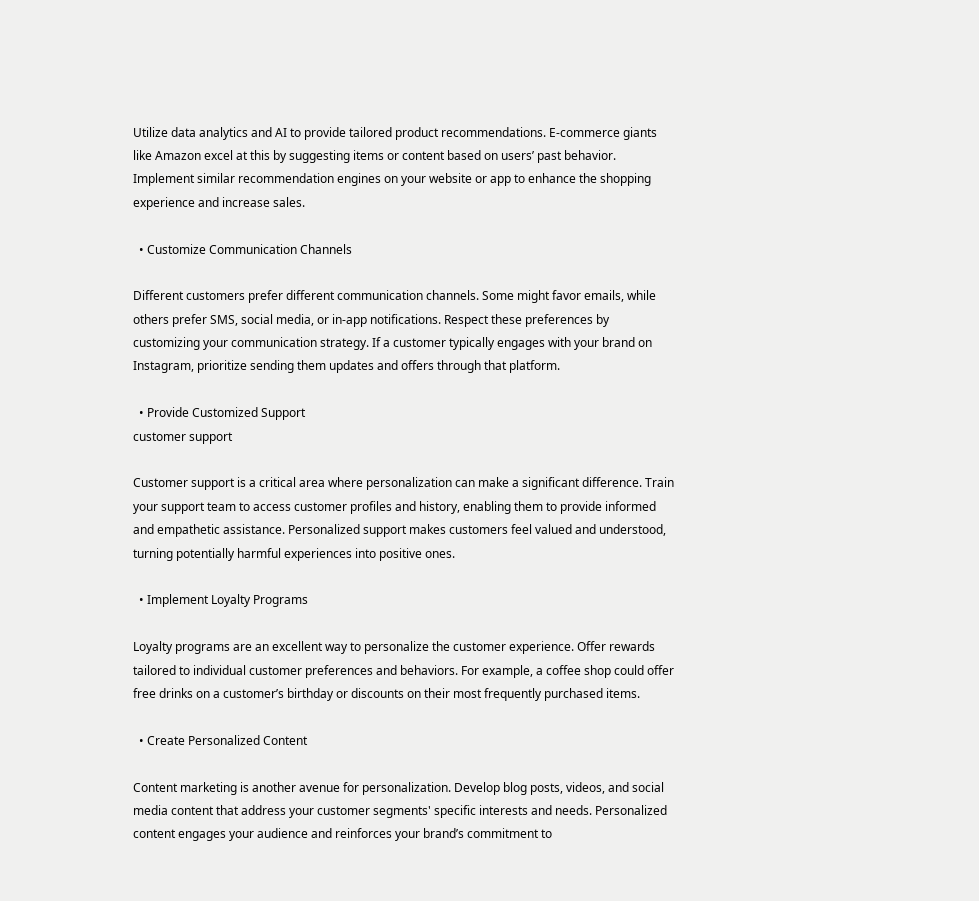Utilize data analytics and AI to provide tailored product recommendations. E-commerce giants like Amazon excel at this by suggesting items or content based on users’ past behavior. Implement similar recommendation engines on your website or app to enhance the shopping experience and increase sales.

  • Customize Communication Channels

Different customers prefer different communication channels. Some might favor emails, while others prefer SMS, social media, or in-app notifications. Respect these preferences by customizing your communication strategy. If a customer typically engages with your brand on Instagram, prioritize sending them updates and offers through that platform.

  • Provide Customized Support
customer support

Customer support is a critical area where personalization can make a significant difference. Train your support team to access customer profiles and history, enabling them to provide informed and empathetic assistance. Personalized support makes customers feel valued and understood, turning potentially harmful experiences into positive ones.

  • Implement Loyalty Programs

Loyalty programs are an excellent way to personalize the customer experience. Offer rewards tailored to individual customer preferences and behaviors. For example, a coffee shop could offer free drinks on a customer’s birthday or discounts on their most frequently purchased items.

  • Create Personalized Content

Content marketing is another avenue for personalization. Develop blog posts, videos, and social media content that address your customer segments' specific interests and needs. Personalized content engages your audience and reinforces your brand’s commitment to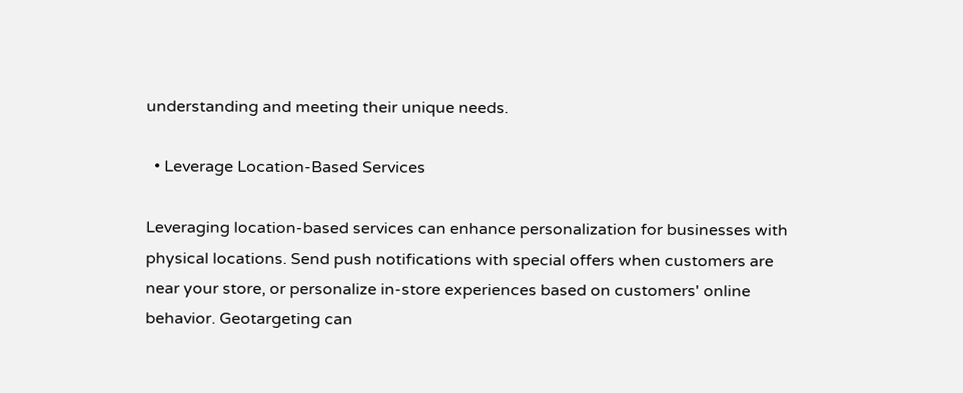understanding and meeting their unique needs.

  • Leverage Location-Based Services

Leveraging location-based services can enhance personalization for businesses with physical locations. Send push notifications with special offers when customers are near your store, or personalize in-store experiences based on customers' online behavior. Geotargeting can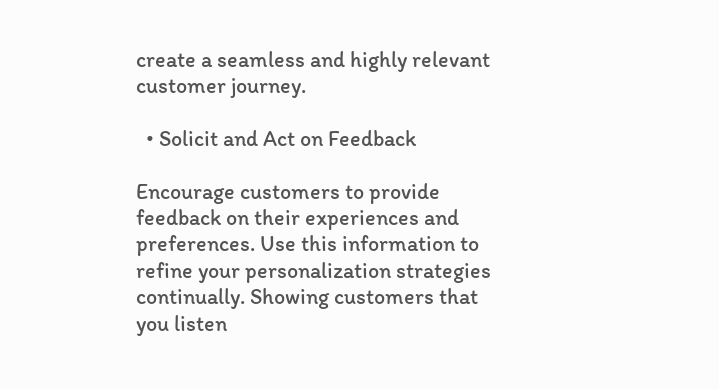create a seamless and highly relevant customer journey.

  • Solicit and Act on Feedback

Encourage customers to provide feedback on their experiences and preferences. Use this information to refine your personalization strategies continually. Showing customers that you listen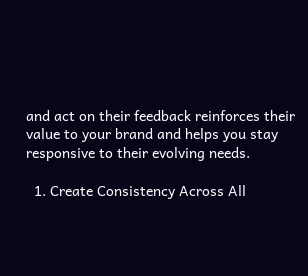and act on their feedback reinforces their value to your brand and helps you stay responsive to their evolving needs.

  1. Create Consistency Across All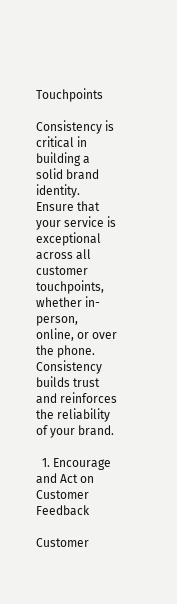Touchpoints

Consistency is critical in building a solid brand identity. Ensure that your service is exceptional across all customer touchpoints, whether in-person, online, or over the phone. Consistency builds trust and reinforces the reliability of your brand.

  1. Encourage and Act on Customer Feedback

Customer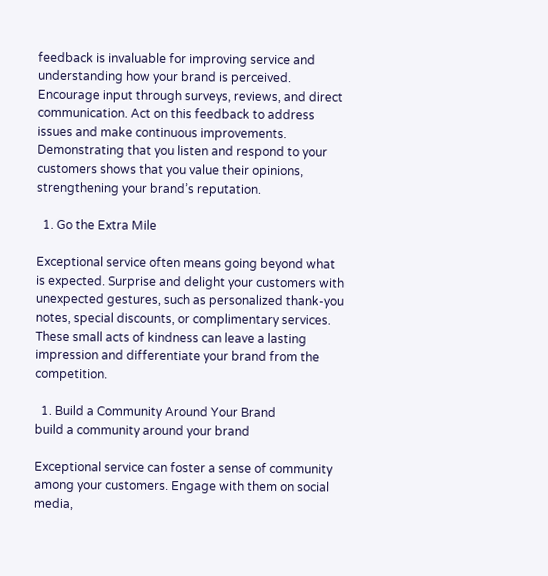feedback is invaluable for improving service and understanding how your brand is perceived. Encourage input through surveys, reviews, and direct communication. Act on this feedback to address issues and make continuous improvements. Demonstrating that you listen and respond to your customers shows that you value their opinions, strengthening your brand’s reputation.

  1. Go the Extra Mile

Exceptional service often means going beyond what is expected. Surprise and delight your customers with unexpected gestures, such as personalized thank-you notes, special discounts, or complimentary services. These small acts of kindness can leave a lasting impression and differentiate your brand from the competition.

  1. Build a Community Around Your Brand
build a community around your brand

Exceptional service can foster a sense of community among your customers. Engage with them on social media,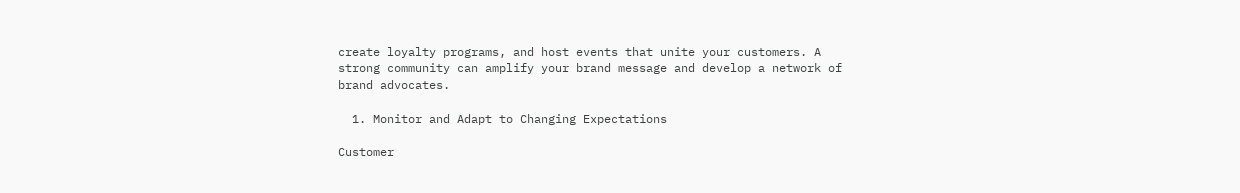create loyalty programs, and host events that unite your customers. A strong community can amplify your brand message and develop a network of brand advocates.

  1. Monitor and Adapt to Changing Expectations

Customer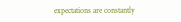expectations are constantly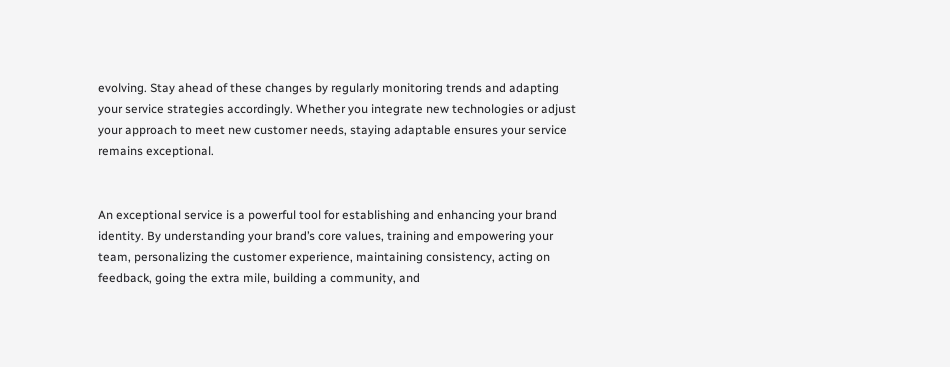evolving. Stay ahead of these changes by regularly monitoring trends and adapting your service strategies accordingly. Whether you integrate new technologies or adjust your approach to meet new customer needs, staying adaptable ensures your service remains exceptional.


An exceptional service is a powerful tool for establishing and enhancing your brand identity. By understanding your brand’s core values, training and empowering your team, personalizing the customer experience, maintaining consistency, acting on feedback, going the extra mile, building a community, and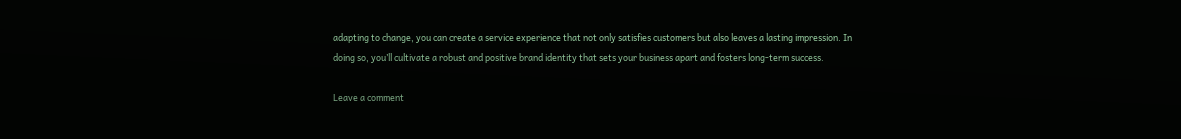adapting to change, you can create a service experience that not only satisfies customers but also leaves a lasting impression. In doing so, you’ll cultivate a robust and positive brand identity that sets your business apart and fosters long-term success.

Leave a comment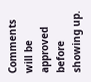Comments will be approved before showing up.